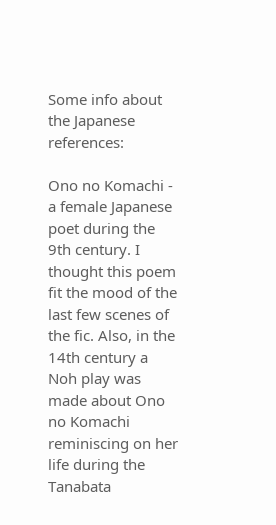Some info about the Japanese references:

Ono no Komachi - a female Japanese poet during the 9th century. I thought this poem fit the mood of the last few scenes of the fic. Also, in the 14th century a Noh play was made about Ono no Komachi reminiscing on her life during the Tanabata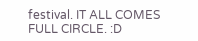festival. IT ALL COMES FULL CIRCLE. :D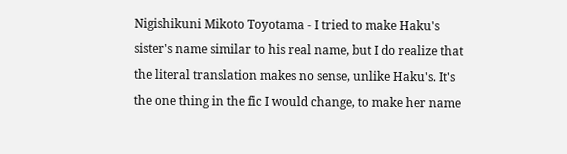Nigishikuni Mikoto Toyotama - I tried to make Haku's sister's name similar to his real name, but I do realize that the literal translation makes no sense, unlike Haku's. It's the one thing in the fic I would change, to make her name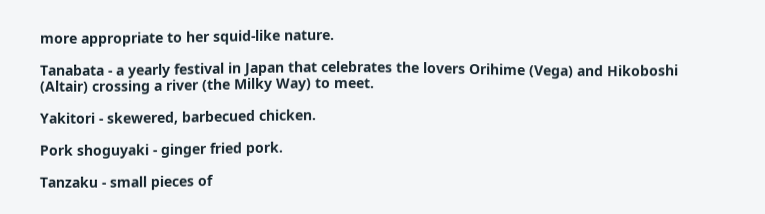more appropriate to her squid-like nature.

Tanabata - a yearly festival in Japan that celebrates the lovers Orihime (Vega) and Hikoboshi (Altair) crossing a river (the Milky Way) to meet.

Yakitori - skewered, barbecued chicken.

Pork shoguyaki - ginger fried pork.

Tanzaku - small pieces of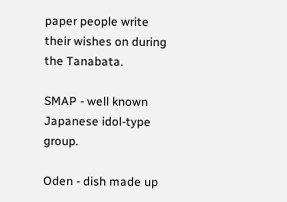paper people write their wishes on during the Tanabata.

SMAP - well known Japanese idol-type group.

Oden - dish made up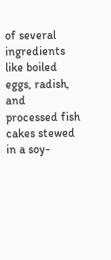of several ingredients like boiled eggs, radish, and processed fish cakes stewed in a soy-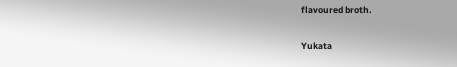flavoured broth.

Yukata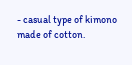- casual type of kimono made of cotton.